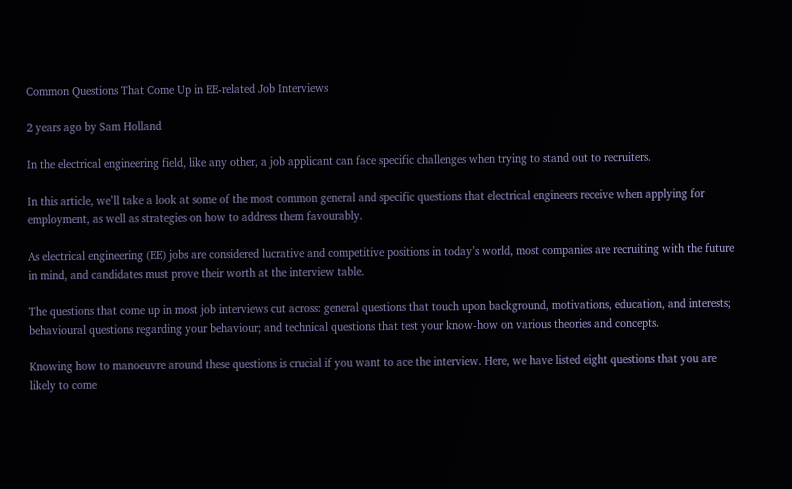Common Questions That Come Up in EE-related Job Interviews

2 years ago by Sam Holland

In the electrical engineering field, like any other, a job applicant can face specific challenges when trying to stand out to recruiters.

In this article, we’ll take a look at some of the most common general and specific questions that electrical engineers receive when applying for employment, as well as strategies on how to address them favourably.

As electrical engineering (EE) jobs are considered lucrative and competitive positions in today’s world, most companies are recruiting with the future in mind, and candidates must prove their worth at the interview table.

The questions that come up in most job interviews cut across: general questions that touch upon background, motivations, education, and interests; behavioural questions regarding your behaviour; and technical questions that test your know-how on various theories and concepts.

Knowing how to manoeuvre around these questions is crucial if you want to ace the interview. Here, we have listed eight questions that you are likely to come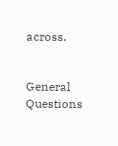across.


General Questions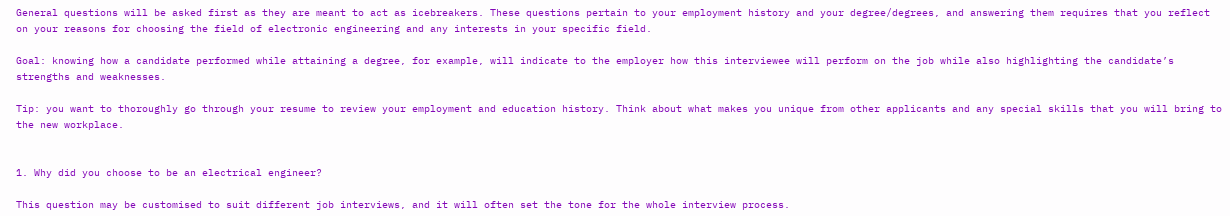General questions will be asked first as they are meant to act as icebreakers. These questions pertain to your employment history and your degree/degrees, and answering them requires that you reflect on your reasons for choosing the field of electronic engineering and any interests in your specific field.

Goal: knowing how a candidate performed while attaining a degree, for example, will indicate to the employer how this interviewee will perform on the job while also highlighting the candidate’s strengths and weaknesses.

Tip: you want to thoroughly go through your resume to review your employment and education history. Think about what makes you unique from other applicants and any special skills that you will bring to the new workplace.


1. Why did you choose to be an electrical engineer?

This question may be customised to suit different job interviews, and it will often set the tone for the whole interview process.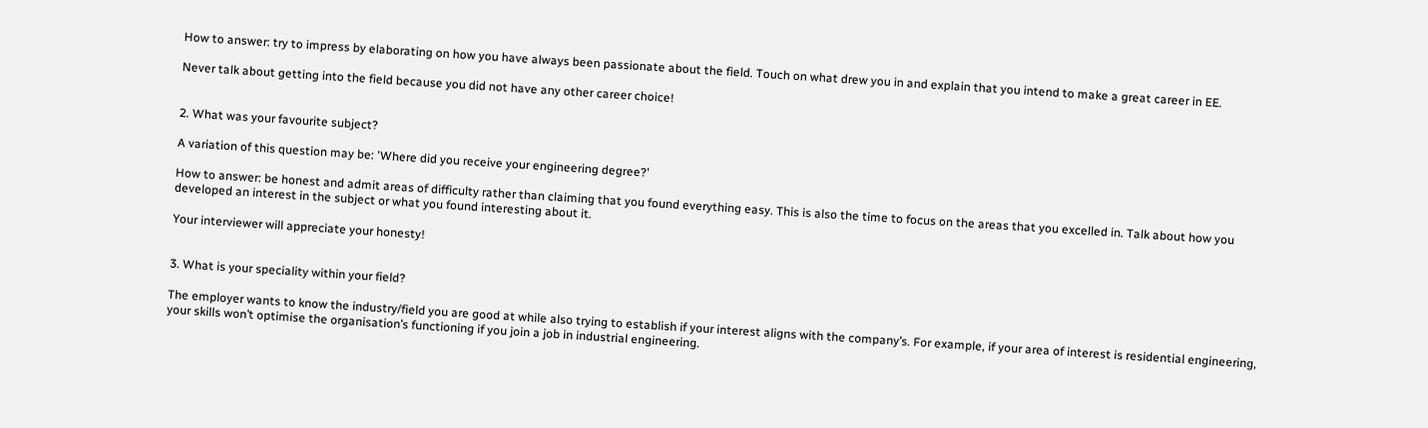How to answer: try to impress by elaborating on how you have always been passionate about the field. Touch on what drew you in and explain that you intend to make a great career in EE.

Never talk about getting into the field because you did not have any other career choice!


2. What was your favourite subject?

A variation of this question may be: 'Where did you receive your engineering degree?'

How to answer: be honest and admit areas of difficulty rather than claiming that you found everything easy. This is also the time to focus on the areas that you excelled in. Talk about how you developed an interest in the subject or what you found interesting about it.

Your interviewer will appreciate your honesty!


3. What is your speciality within your field?

The employer wants to know the industry/field you are good at while also trying to establish if your interest aligns with the company’s. For example, if your area of interest is residential engineering, your skills won’t optimise the organisation’s functioning if you join a job in industrial engineering.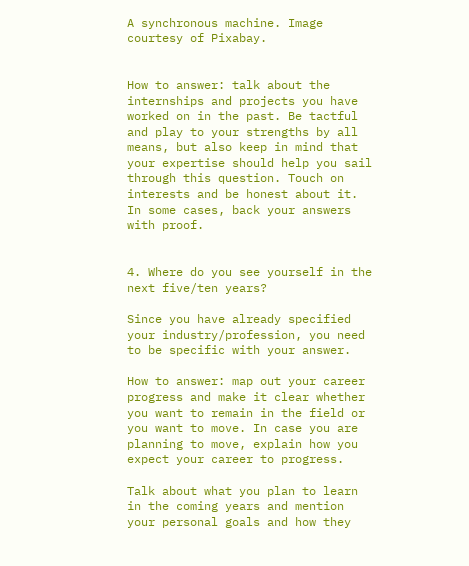A synchronous machine. Image courtesy of Pixabay.


How to answer: talk about the internships and projects you have worked on in the past. Be tactful and play to your strengths by all means, but also keep in mind that your expertise should help you sail through this question. Touch on interests and be honest about it. In some cases, back your answers with proof.


4. Where do you see yourself in the next five/ten years?

Since you have already specified your industry/profession, you need to be specific with your answer.

How to answer: map out your career progress and make it clear whether you want to remain in the field or you want to move. In case you are planning to move, explain how you expect your career to progress.

Talk about what you plan to learn in the coming years and mention your personal goals and how they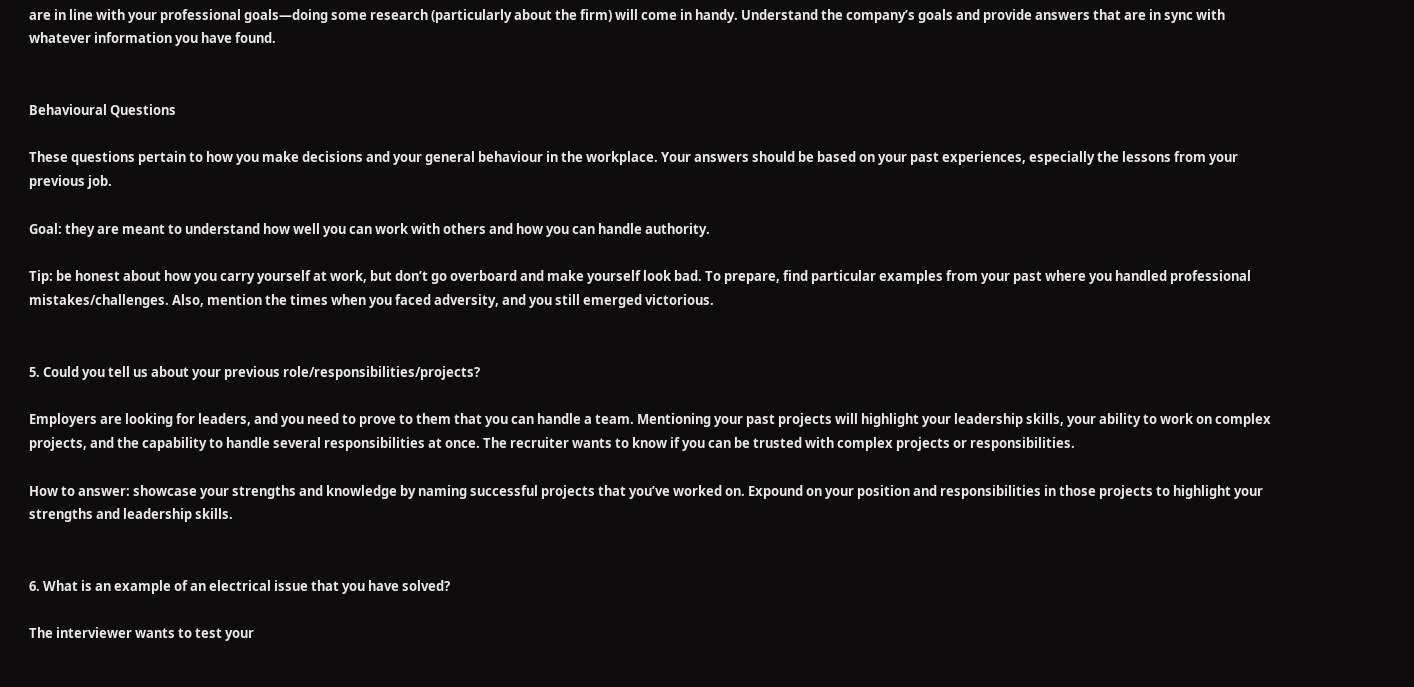are in line with your professional goals—doing some research (particularly about the firm) will come in handy. Understand the company’s goals and provide answers that are in sync with whatever information you have found.


Behavioural Questions

These questions pertain to how you make decisions and your general behaviour in the workplace. Your answers should be based on your past experiences, especially the lessons from your previous job.

Goal: they are meant to understand how well you can work with others and how you can handle authority.

Tip: be honest about how you carry yourself at work, but don’t go overboard and make yourself look bad. To prepare, find particular examples from your past where you handled professional mistakes/challenges. Also, mention the times when you faced adversity, and you still emerged victorious.


5. Could you tell us about your previous role/responsibilities/projects?

Employers are looking for leaders, and you need to prove to them that you can handle a team. Mentioning your past projects will highlight your leadership skills, your ability to work on complex projects, and the capability to handle several responsibilities at once. The recruiter wants to know if you can be trusted with complex projects or responsibilities.

How to answer: showcase your strengths and knowledge by naming successful projects that you’ve worked on. Expound on your position and responsibilities in those projects to highlight your strengths and leadership skills.


6. What is an example of an electrical issue that you have solved?

The interviewer wants to test your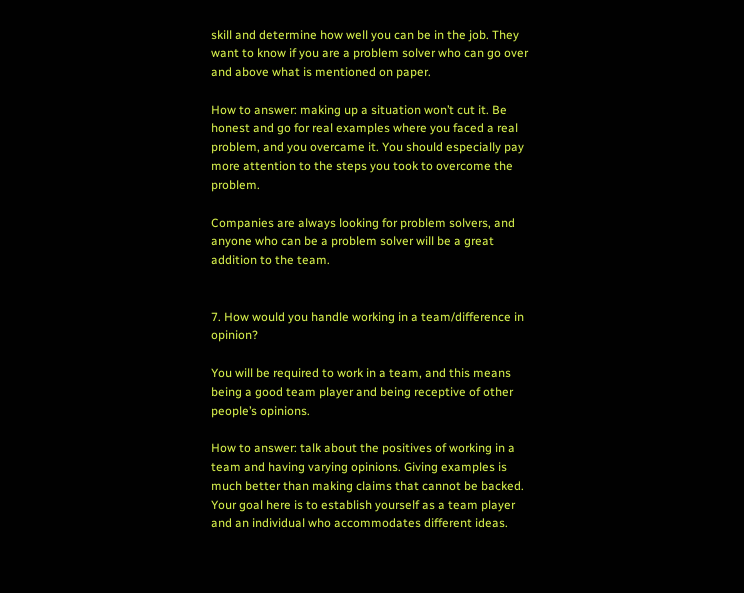skill and determine how well you can be in the job. They want to know if you are a problem solver who can go over and above what is mentioned on paper.

How to answer: making up a situation won’t cut it. Be honest and go for real examples where you faced a real problem, and you overcame it. You should especially pay more attention to the steps you took to overcome the problem.

Companies are always looking for problem solvers, and anyone who can be a problem solver will be a great addition to the team.


7. How would you handle working in a team/difference in opinion?

You will be required to work in a team, and this means being a good team player and being receptive of other people’s opinions.

How to answer: talk about the positives of working in a team and having varying opinions. Giving examples is much better than making claims that cannot be backed. Your goal here is to establish yourself as a team player and an individual who accommodates different ideas.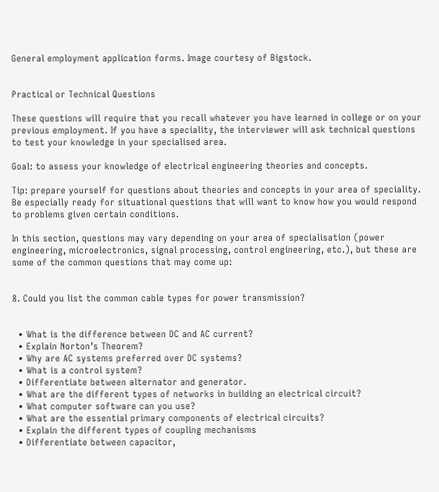General employment application forms. Image courtesy of Bigstock.


Practical or Technical Questions

These questions will require that you recall whatever you have learned in college or on your previous employment. If you have a speciality, the interviewer will ask technical questions to test your knowledge in your specialised area.

Goal: to assess your knowledge of electrical engineering theories and concepts.

Tip: prepare yourself for questions about theories and concepts in your area of speciality. Be especially ready for situational questions that will want to know how you would respond to problems given certain conditions.

In this section, questions may vary depending on your area of specialisation (power engineering, microelectronics, signal processing, control engineering, etc.), but these are some of the common questions that may come up:


8. Could you list the common cable types for power transmission?


  • What is the difference between DC and AC current?
  • Explain Norton’s Theorem?
  • Why are AC systems preferred over DC systems?
  • What is a control system?
  • Differentiate between alternator and generator.
  • What are the different types of networks in building an electrical circuit?
  • What computer software can you use?
  • What are the essential primary components of electrical circuits?
  • Explain the different types of coupling mechanisms
  • Differentiate between capacitor,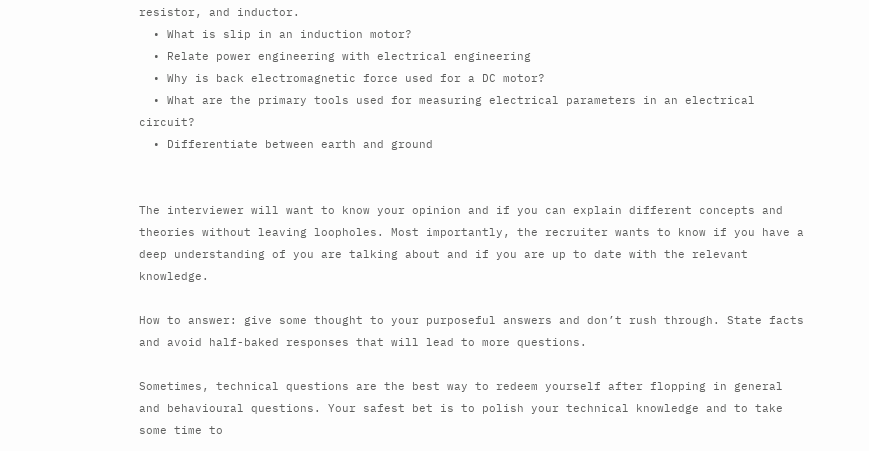resistor, and inductor.
  • What is slip in an induction motor?
  • Relate power engineering with electrical engineering
  • Why is back electromagnetic force used for a DC motor?
  • What are the primary tools used for measuring electrical parameters in an electrical circuit?
  • Differentiate between earth and ground


The interviewer will want to know your opinion and if you can explain different concepts and theories without leaving loopholes. Most importantly, the recruiter wants to know if you have a deep understanding of you are talking about and if you are up to date with the relevant knowledge.

How to answer: give some thought to your purposeful answers and don’t rush through. State facts and avoid half-baked responses that will lead to more questions.

Sometimes, technical questions are the best way to redeem yourself after flopping in general and behavioural questions. Your safest bet is to polish your technical knowledge and to take some time to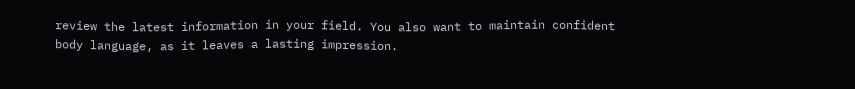review the latest information in your field. You also want to maintain confident body language, as it leaves a lasting impression.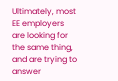Ultimately, most EE employers are looking for the same thing, and are trying to answer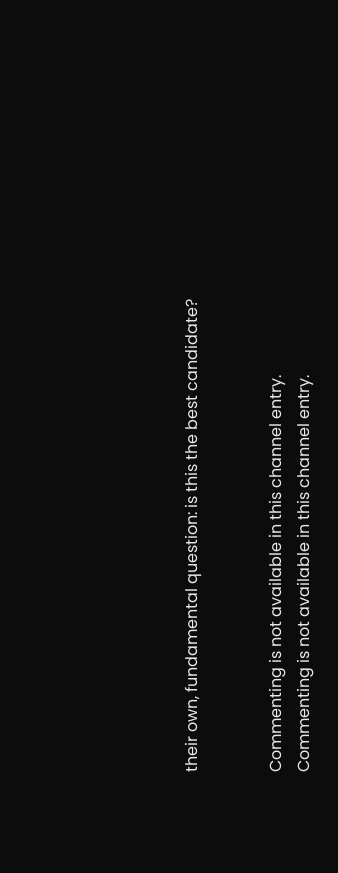their own, fundamental question: is this the best candidate?


Commenting is not available in this channel entry.
Commenting is not available in this channel entry.